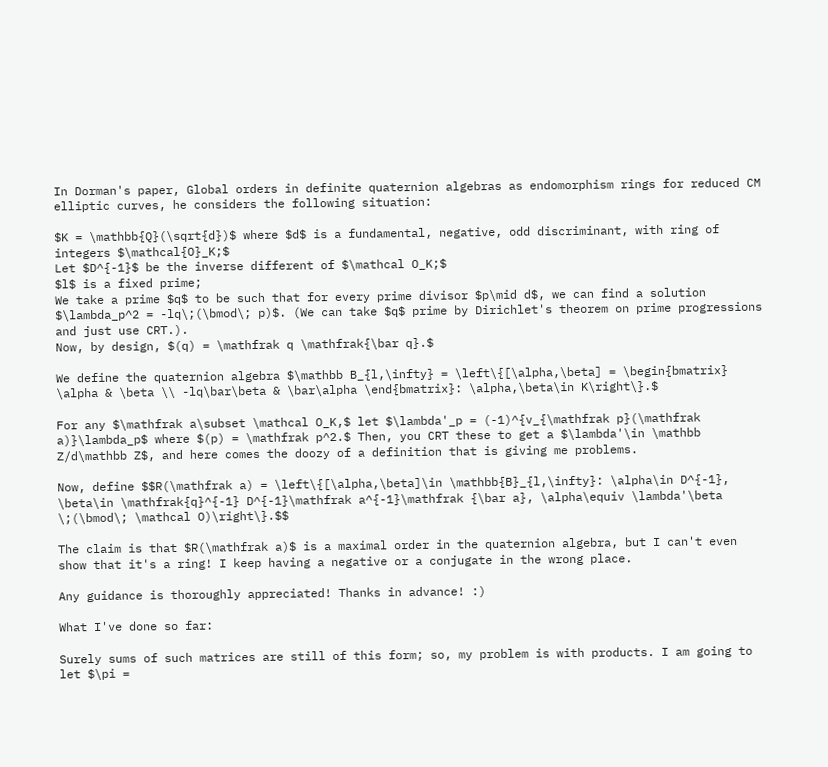In Dorman's paper, Global orders in definite quaternion algebras as endomorphism rings for reduced CM elliptic curves, he considers the following situation:

$K = \mathbb{Q}(\sqrt{d})$ where $d$ is a fundamental, negative, odd discriminant, with ring of integers $\mathcal{O}_K;$
Let $D^{-1}$ be the inverse different of $\mathcal O_K;$
$l$ is a fixed prime;
We take a prime $q$ to be such that for every prime divisor $p\mid d$, we can find a solution $\lambda_p^2 = -lq\;(\bmod\; p)$. (We can take $q$ prime by Dirichlet's theorem on prime progressions and just use CRT.).
Now, by design, $(q) = \mathfrak q \mathfrak{\bar q}.$

We define the quaternion algebra $\mathbb B_{l,\infty} = \left\{[\alpha,\beta] = \begin{bmatrix} \alpha & \beta \\ -lq\bar\beta & \bar\alpha \end{bmatrix}: \alpha,\beta\in K\right\}.$

For any $\mathfrak a\subset \mathcal O_K,$ let $\lambda'_p = (-1)^{v_{\mathfrak p}(\mathfrak a)}\lambda_p$ where $(p) = \mathfrak p^2.$ Then, you CRT these to get a $\lambda'\in \mathbb Z/d\mathbb Z$, and here comes the doozy of a definition that is giving me problems.

Now, define $$R(\mathfrak a) = \left\{[\alpha,\beta]\in \mathbb{B}_{l,\infty}: \alpha\in D^{-1}, \beta\in \mathfrak{q}^{-1} D^{-1}\mathfrak a^{-1}\mathfrak {\bar a}, \alpha\equiv \lambda'\beta \;(\bmod\; \mathcal O)\right\}.$$

The claim is that $R(\mathfrak a)$ is a maximal order in the quaternion algebra, but I can't even show that it's a ring! I keep having a negative or a conjugate in the wrong place.

Any guidance is thoroughly appreciated! Thanks in advance! :)

What I've done so far:

Surely sums of such matrices are still of this form; so, my problem is with products. I am going to let $\pi =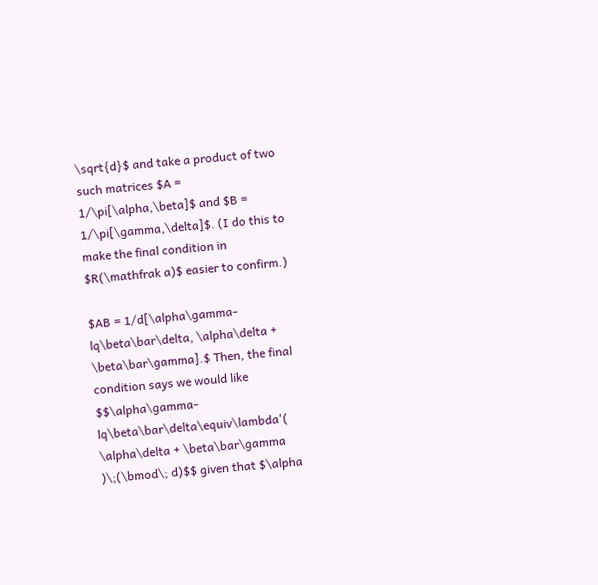\sqrt{d}$ and take a product of two such matrices $A = 1/\pi[\alpha,\beta]$ and $B = 1/\pi[\gamma,\delta]$. (I do this to make the final condition in $R(\mathfrak a)$ easier to confirm.)

$AB = 1/d[\alpha\gamma-lq\beta\bar\delta, \alpha\delta + \beta\bar\gamma].$ Then, the final condition says we would like $$\alpha\gamma-lq\beta\bar\delta\equiv\lambda'( \alpha\delta + \beta\bar\gamma )\;(\bmod\; d)$$ given that $\alpha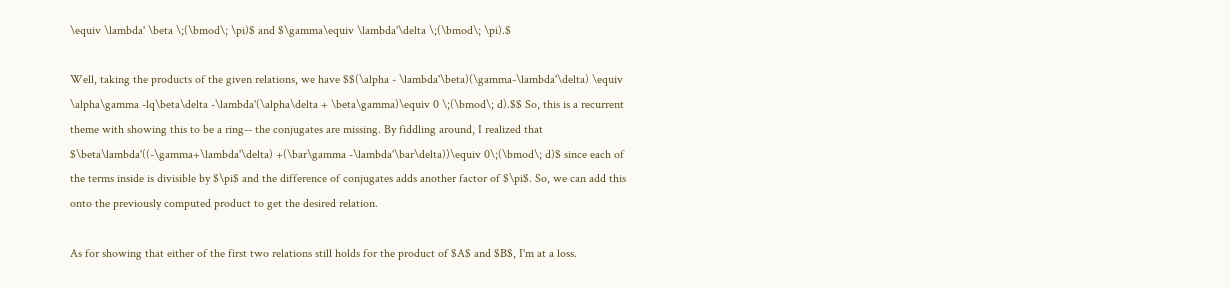\equiv \lambda' \beta \;(\bmod\; \pi)$ and $\gamma\equiv \lambda'\delta \;(\bmod\; \pi).$

Well, taking the products of the given relations, we have $$(\alpha - \lambda'\beta)(\gamma-\lambda'\delta) \equiv \alpha\gamma -lq\beta\delta -\lambda'(\alpha\delta + \beta\gamma)\equiv 0 \;(\bmod\; d).$$ So, this is a recurrent theme with showing this to be a ring-- the conjugates are missing. By fiddling around, I realized that $\beta\lambda'((-\gamma+\lambda'\delta) +(\bar\gamma -\lambda'\bar\delta))\equiv 0\;(\bmod\; d)$ since each of the terms inside is divisible by $\pi$ and the difference of conjugates adds another factor of $\pi$. So, we can add this onto the previously computed product to get the desired relation.

As for showing that either of the first two relations still holds for the product of $A$ and $B$, I'm at a loss.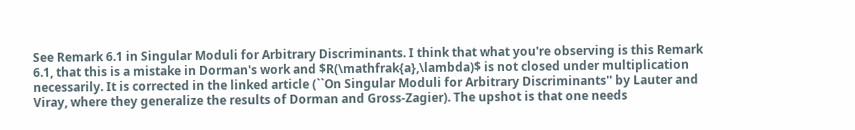See Remark 6.1 in Singular Moduli for Arbitrary Discriminants. I think that what you're observing is this Remark 6.1, that this is a mistake in Dorman's work and $R(\mathfrak{a},\lambda)$ is not closed under multiplication necessarily. It is corrected in the linked article (``On Singular Moduli for Arbitrary Discriminants'' by Lauter and Viray, where they generalize the results of Dorman and Gross-Zagier). The upshot is that one needs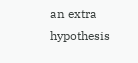an extra hypothesis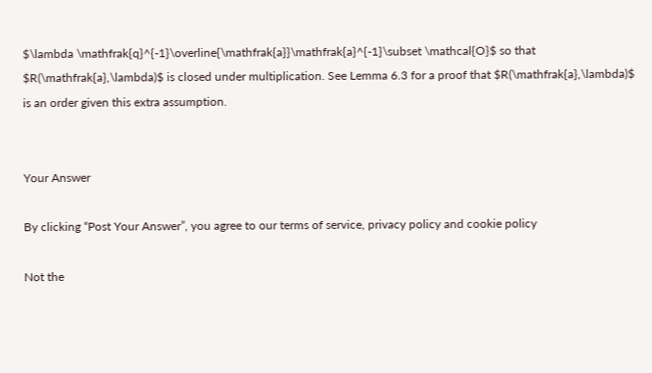$\lambda \mathfrak{q}^{-1}\overline{\mathfrak{a}}\mathfrak{a}^{-1}\subset \mathcal{O}$ so that $R(\mathfrak{a},\lambda)$ is closed under multiplication. See Lemma 6.3 for a proof that $R(\mathfrak{a},\lambda)$ is an order given this extra assumption.


Your Answer

By clicking “Post Your Answer”, you agree to our terms of service, privacy policy and cookie policy

Not the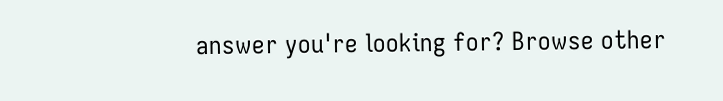answer you're looking for? Browse other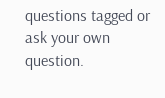questions tagged or ask your own question.